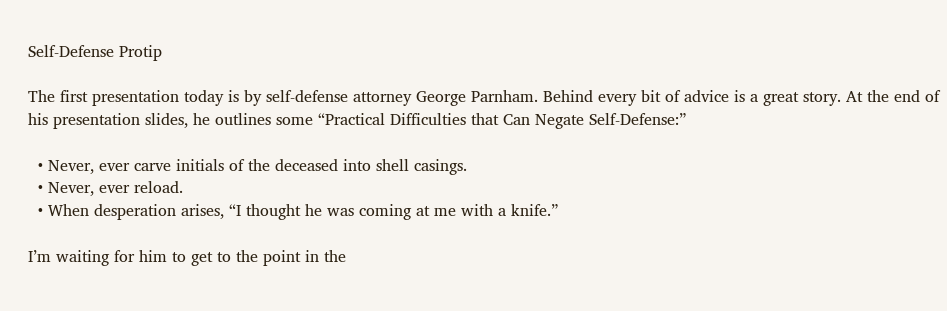Self-Defense Protip

The first presentation today is by self-defense attorney George Parnham. Behind every bit of advice is a great story. At the end of his presentation slides, he outlines some “Practical Difficulties that Can Negate Self-Defense:”

  • Never, ever carve initials of the deceased into shell casings.
  • Never, ever reload.
  • When desperation arises, “I thought he was coming at me with a knife.”

I’m waiting for him to get to the point in the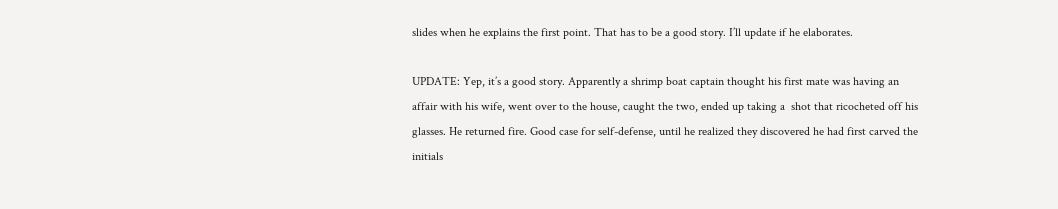slides when he explains the first point. That has to be a good story. I’ll update if he elaborates.

UPDATE: Yep, it’s a good story. Apparently a shrimp boat captain thought his first mate was having an affair with his wife, went over to the house, caught the two, ended up taking a  shot that ricocheted off his glasses. He returned fire. Good case for self-defense, until he realized they discovered he had first carved the initials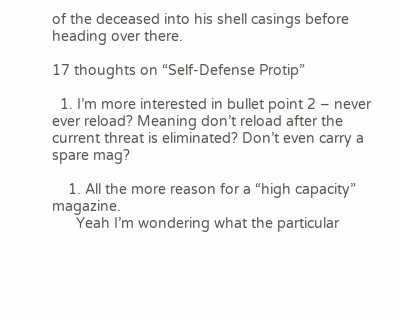of the deceased into his shell casings before heading over there.

17 thoughts on “Self-Defense Protip”

  1. I’m more interested in bullet point 2 – never ever reload? Meaning don’t reload after the current threat is eliminated? Don’t even carry a spare mag?

    1. All the more reason for a “high capacity” magazine.
      Yeah I’m wondering what the particular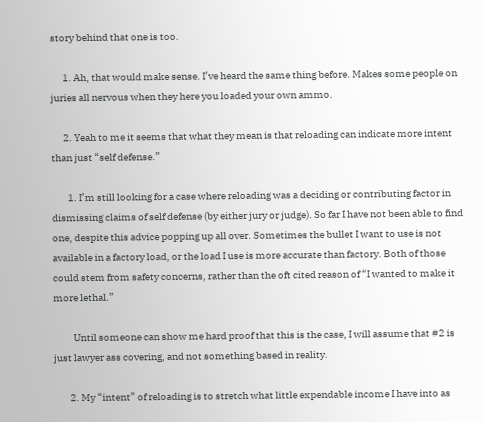story behind that one is too.

      1. Ah, that would make sense. I’ve heard the same thing before. Makes some people on juries all nervous when they here you loaded your own ammo.

      2. Yeah to me it seems that what they mean is that reloading can indicate more intent than just “self defense.”

        1. I’m still looking for a case where reloading was a deciding or contributing factor in dismissing claims of self defense (by either jury or judge). So far I have not been able to find one, despite this advice popping up all over. Sometimes the bullet I want to use is not available in a factory load, or the load I use is more accurate than factory. Both of those could stem from safety concerns, rather than the oft cited reason of “I wanted to make it more lethal.”

          Until someone can show me hard proof that this is the case, I will assume that #2 is just lawyer ass covering, and not something based in reality.

        2. My “intent” of reloading is to stretch what little expendable income I have into as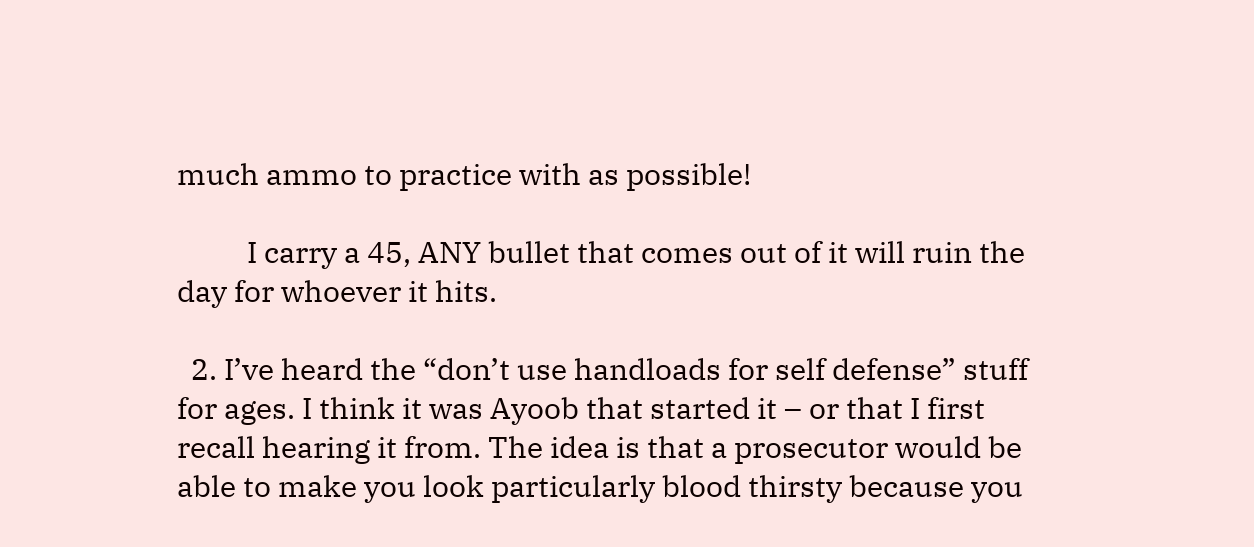much ammo to practice with as possible!

          I carry a 45, ANY bullet that comes out of it will ruin the day for whoever it hits.

  2. I’ve heard the “don’t use handloads for self defense” stuff for ages. I think it was Ayoob that started it – or that I first recall hearing it from. The idea is that a prosecutor would be able to make you look particularly blood thirsty because you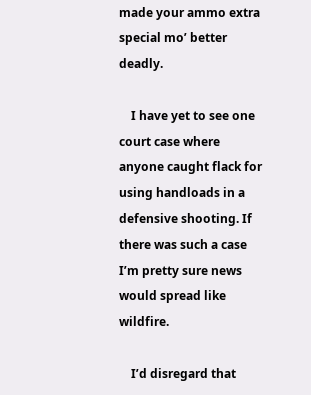made your ammo extra special mo’ better deadly.

    I have yet to see one court case where anyone caught flack for using handloads in a defensive shooting. If there was such a case I’m pretty sure news would spread like wildfire.

    I’d disregard that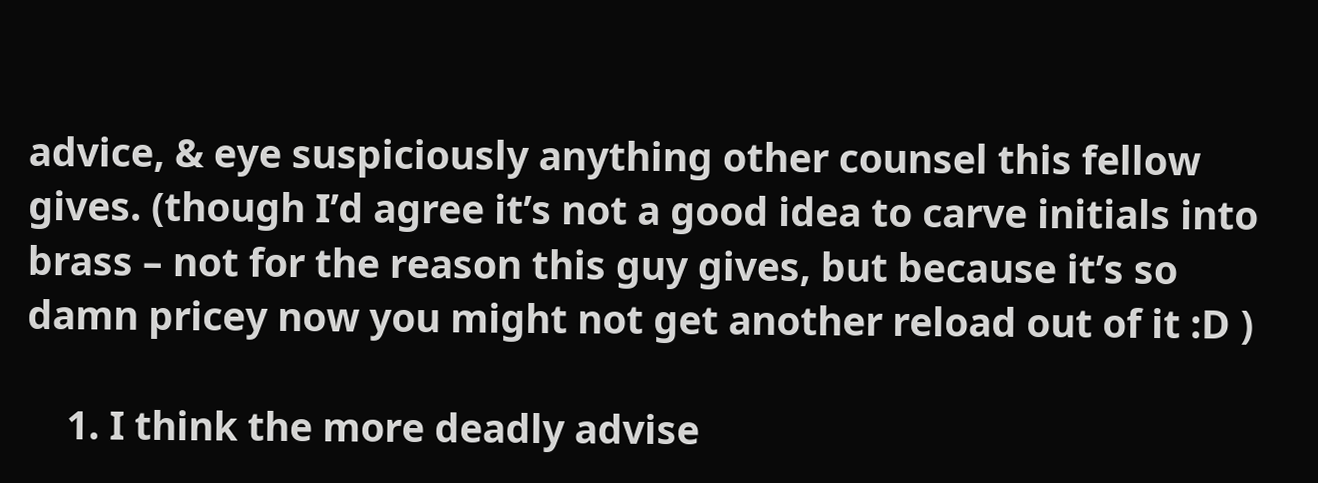advice, & eye suspiciously anything other counsel this fellow gives. (though I’d agree it’s not a good idea to carve initials into brass – not for the reason this guy gives, but because it’s so damn pricey now you might not get another reload out of it :D )

    1. I think the more deadly advise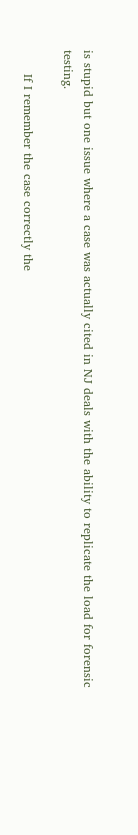is stupid but one issue where a case was actually cited in NJ deals with the ability to replicate the load for forensic testing.

      If I remember the case correctly the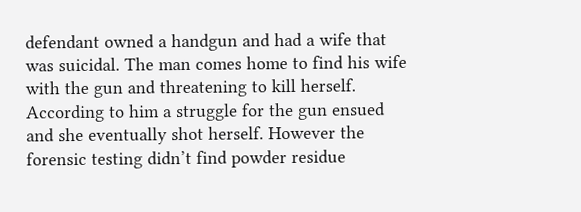defendant owned a handgun and had a wife that was suicidal. The man comes home to find his wife with the gun and threatening to kill herself. According to him a struggle for the gun ensued and she eventually shot herself. However the forensic testing didn’t find powder residue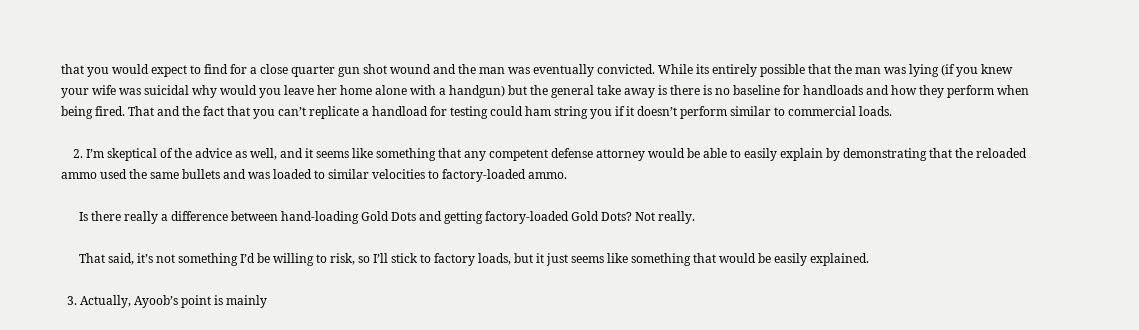that you would expect to find for a close quarter gun shot wound and the man was eventually convicted. While its entirely possible that the man was lying (if you knew your wife was suicidal why would you leave her home alone with a handgun) but the general take away is there is no baseline for handloads and how they perform when being fired. That and the fact that you can’t replicate a handload for testing could ham string you if it doesn’t perform similar to commercial loads.

    2. I’m skeptical of the advice as well, and it seems like something that any competent defense attorney would be able to easily explain by demonstrating that the reloaded ammo used the same bullets and was loaded to similar velocities to factory-loaded ammo.

      Is there really a difference between hand-loading Gold Dots and getting factory-loaded Gold Dots? Not really.

      That said, it’s not something I’d be willing to risk, so I’ll stick to factory loads, but it just seems like something that would be easily explained.

  3. Actually, Ayoob’s point is mainly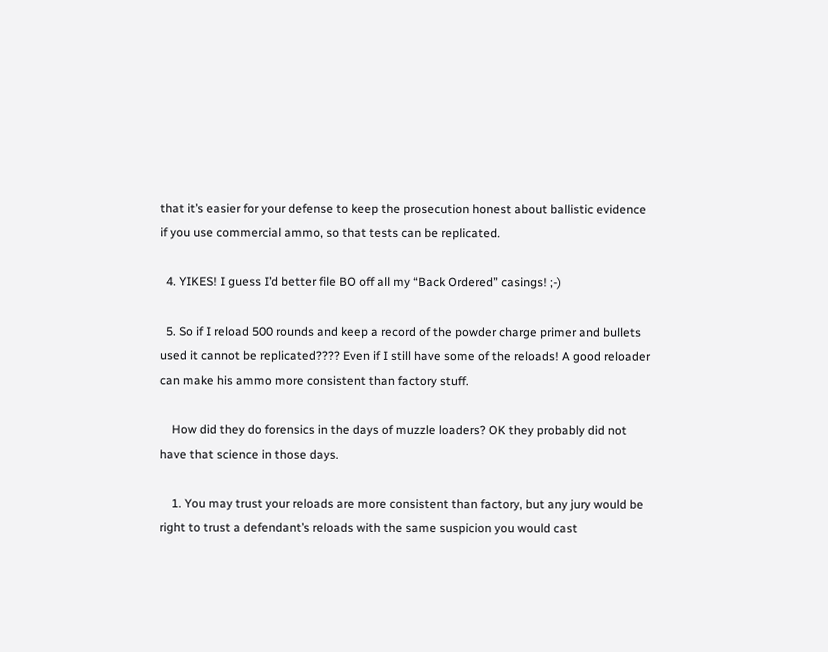that it’s easier for your defense to keep the prosecution honest about ballistic evidence if you use commercial ammo, so that tests can be replicated.

  4. YIKES! I guess I’d better file BO off all my “Back Ordered” casings! ;-)

  5. So if I reload 500 rounds and keep a record of the powder charge primer and bullets used it cannot be replicated???? Even if I still have some of the reloads! A good reloader can make his ammo more consistent than factory stuff.

    How did they do forensics in the days of muzzle loaders? OK they probably did not have that science in those days.

    1. You may trust your reloads are more consistent than factory, but any jury would be right to trust a defendant’s reloads with the same suspicion you would cast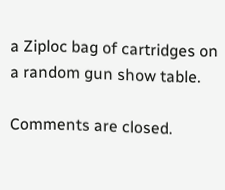a Ziploc bag of cartridges on a random gun show table.

Comments are closed.